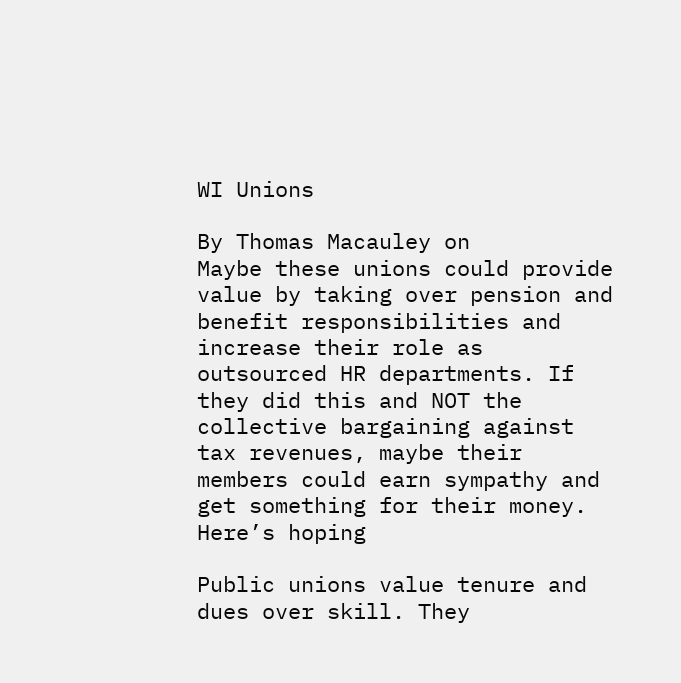WI Unions

By Thomas Macauley on
Maybe these unions could provide value by taking over pension and benefit responsibilities and increase their role as outsourced HR departments. If they did this and NOT the collective bargaining against tax revenues, maybe their members could earn sympathy and get something for their money. Here’s hoping

Public unions value tenure and dues over skill. They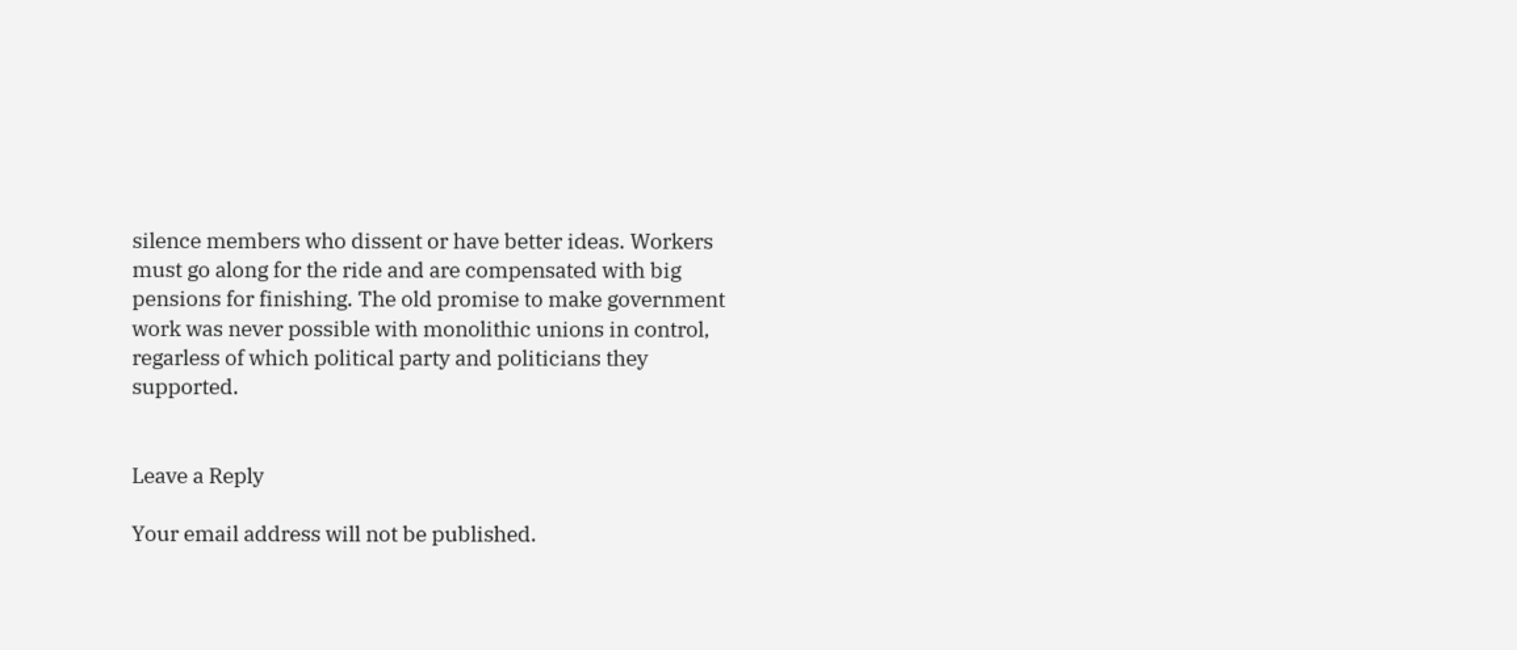silence members who dissent or have better ideas. Workers must go along for the ride and are compensated with big pensions for finishing. The old promise to make government work was never possible with monolithic unions in control, regarless of which political party and politicians they supported.


Leave a Reply

Your email address will not be published.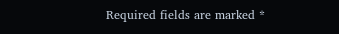Required fields are marked *